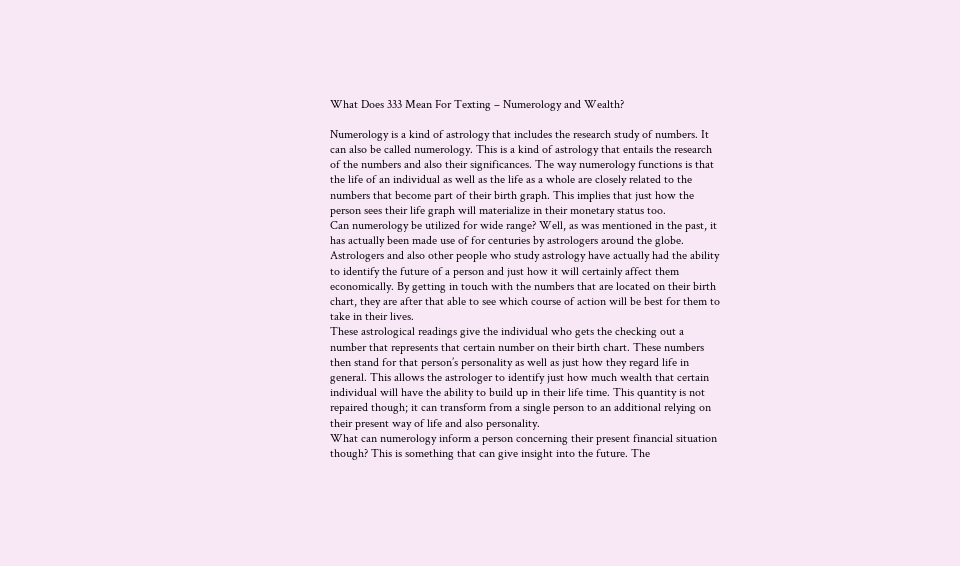What Does 333 Mean For Texting – Numerology and Wealth?

Numerology is a kind of astrology that includes the research study of numbers. It can also be called numerology. This is a kind of astrology that entails the research of the numbers and also their significances. The way numerology functions is that the life of an individual as well as the life as a whole are closely related to the numbers that become part of their birth graph. This implies that just how the person sees their life graph will materialize in their monetary status too.
Can numerology be utilized for wide range? Well, as was mentioned in the past, it has actually been made use of for centuries by astrologers around the globe. Astrologers and also other people who study astrology have actually had the ability to identify the future of a person and just how it will certainly affect them economically. By getting in touch with the numbers that are located on their birth chart, they are after that able to see which course of action will be best for them to take in their lives.
These astrological readings give the individual who gets the checking out a number that represents that certain number on their birth chart. These numbers then stand for that person’s personality as well as just how they regard life in general. This allows the astrologer to identify just how much wealth that certain individual will have the ability to build up in their life time. This quantity is not repaired though; it can transform from a single person to an additional relying on their present way of life and also personality.
What can numerology inform a person concerning their present financial situation though? This is something that can give insight into the future. The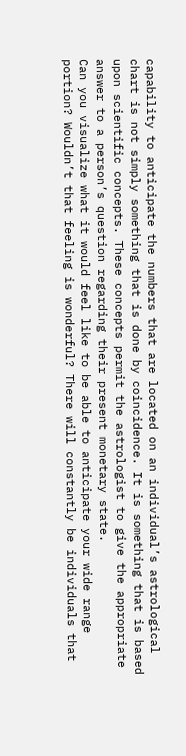capability to anticipate the numbers that are located on an individual’s astrological chart is not simply something that is done by coincidence. It is something that is based upon scientific concepts. These concepts permit the astrologist to give the appropriate answer to a person’s question regarding their present monetary state.
Can you visualize what it would feel like to be able to anticipate your wide range portion? Wouldn’t that feeling is wonderful? There will constantly be individuals that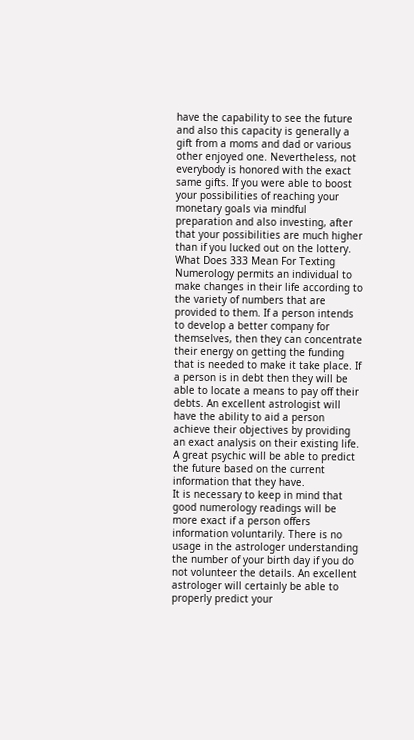have the capability to see the future and also this capacity is generally a gift from a moms and dad or various other enjoyed one. Nevertheless, not everybody is honored with the exact same gifts. If you were able to boost your possibilities of reaching your monetary goals via mindful preparation and also investing, after that your possibilities are much higher than if you lucked out on the lottery. What Does 333 Mean For Texting
Numerology permits an individual to make changes in their life according to the variety of numbers that are provided to them. If a person intends to develop a better company for themselves, then they can concentrate their energy on getting the funding that is needed to make it take place. If a person is in debt then they will be able to locate a means to pay off their debts. An excellent astrologist will have the ability to aid a person achieve their objectives by providing an exact analysis on their existing life. A great psychic will be able to predict the future based on the current information that they have.
It is necessary to keep in mind that good numerology readings will be more exact if a person offers information voluntarily. There is no usage in the astrologer understanding the number of your birth day if you do not volunteer the details. An excellent astrologer will certainly be able to properly predict your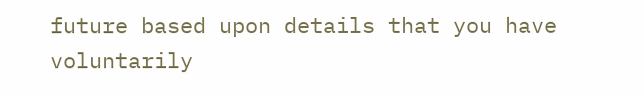future based upon details that you have voluntarily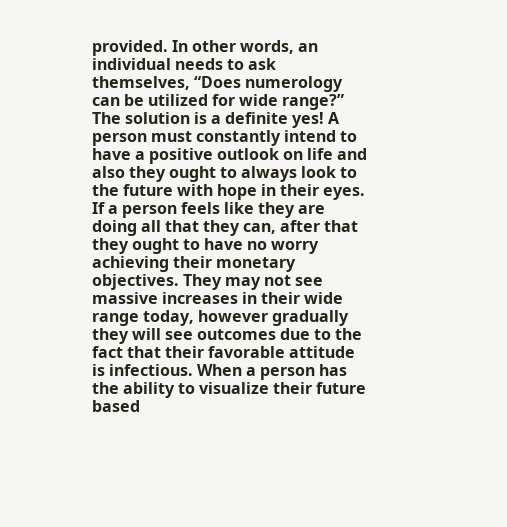provided. In other words, an individual needs to ask themselves, “Does numerology can be utilized for wide range?”
The solution is a definite yes! A person must constantly intend to have a positive outlook on life and also they ought to always look to the future with hope in their eyes. If a person feels like they are doing all that they can, after that they ought to have no worry achieving their monetary objectives. They may not see massive increases in their wide range today, however gradually they will see outcomes due to the fact that their favorable attitude is infectious. When a person has the ability to visualize their future based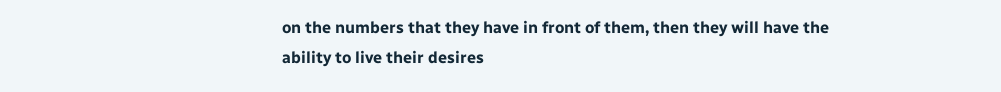on the numbers that they have in front of them, then they will have the ability to live their desires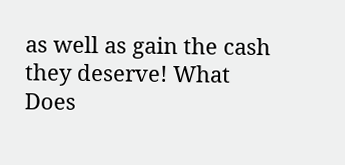as well as gain the cash they deserve! What Does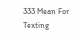333 Mean For Texting